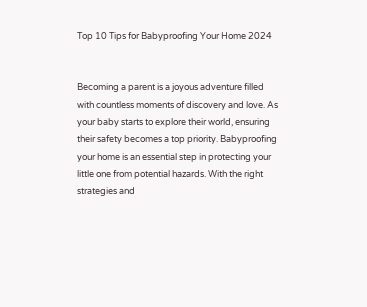Top 10 Tips for Babyproofing Your Home 2024


Becoming a parent is a joyous adventure filled with countless moments of discovery and love. As your baby starts to explore their world, ensuring their safety becomes a top priority. Babyproofing your home is an essential step in protecting your little one from potential hazards. With the right strategies and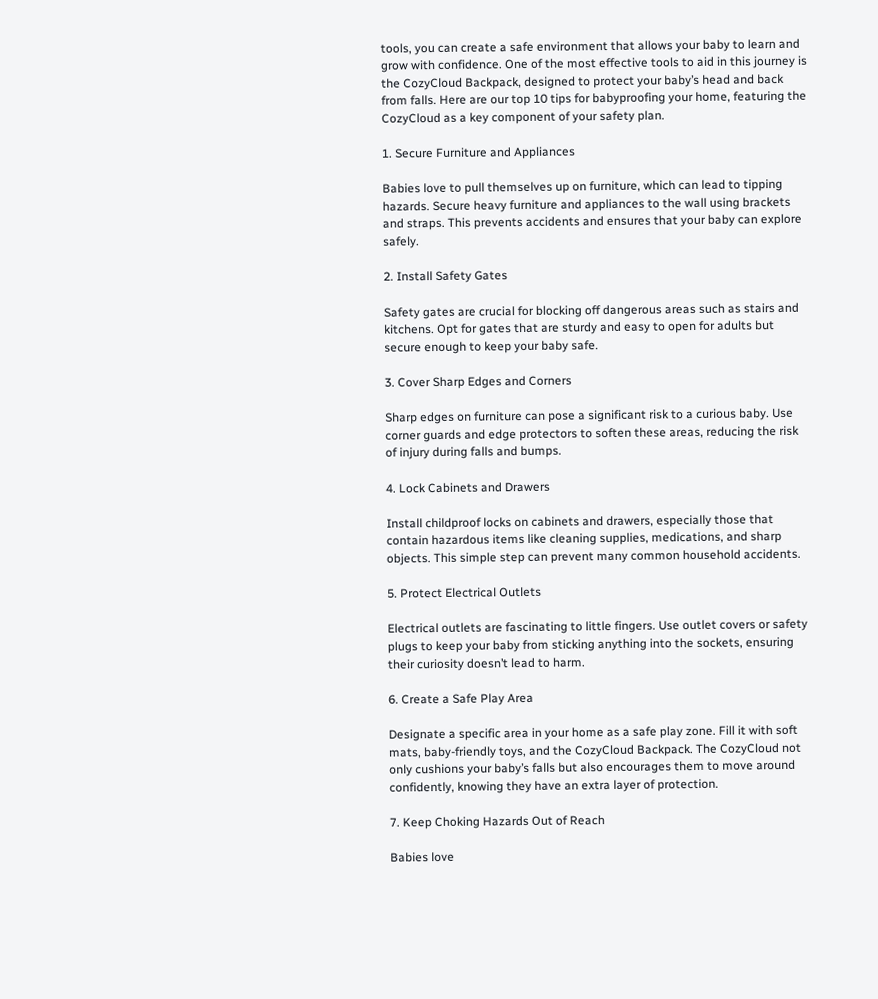tools, you can create a safe environment that allows your baby to learn and grow with confidence. One of the most effective tools to aid in this journey is the CozyCloud Backpack, designed to protect your baby’s head and back from falls. Here are our top 10 tips for babyproofing your home, featuring the CozyCloud as a key component of your safety plan.

1. Secure Furniture and Appliances

Babies love to pull themselves up on furniture, which can lead to tipping hazards. Secure heavy furniture and appliances to the wall using brackets and straps. This prevents accidents and ensures that your baby can explore safely.

2. Install Safety Gates

Safety gates are crucial for blocking off dangerous areas such as stairs and kitchens. Opt for gates that are sturdy and easy to open for adults but secure enough to keep your baby safe.

3. Cover Sharp Edges and Corners

Sharp edges on furniture can pose a significant risk to a curious baby. Use corner guards and edge protectors to soften these areas, reducing the risk of injury during falls and bumps.

4. Lock Cabinets and Drawers

Install childproof locks on cabinets and drawers, especially those that contain hazardous items like cleaning supplies, medications, and sharp objects. This simple step can prevent many common household accidents.

5. Protect Electrical Outlets

Electrical outlets are fascinating to little fingers. Use outlet covers or safety plugs to keep your baby from sticking anything into the sockets, ensuring their curiosity doesn’t lead to harm.

6. Create a Safe Play Area

Designate a specific area in your home as a safe play zone. Fill it with soft mats, baby-friendly toys, and the CozyCloud Backpack. The CozyCloud not only cushions your baby’s falls but also encourages them to move around confidently, knowing they have an extra layer of protection.

7. Keep Choking Hazards Out of Reach

Babies love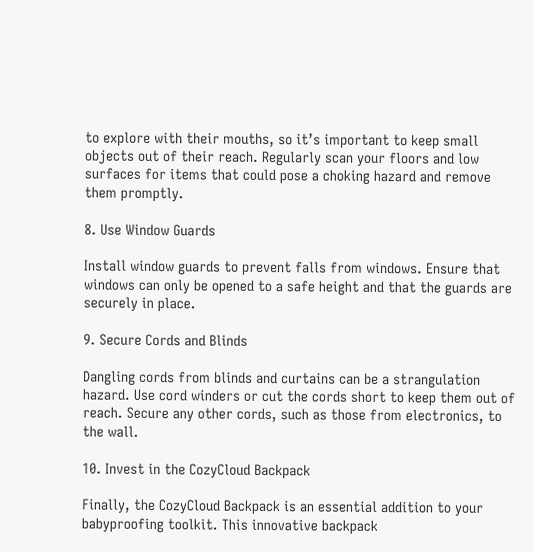to explore with their mouths, so it’s important to keep small objects out of their reach. Regularly scan your floors and low surfaces for items that could pose a choking hazard and remove them promptly.

8. Use Window Guards

Install window guards to prevent falls from windows. Ensure that windows can only be opened to a safe height and that the guards are securely in place.

9. Secure Cords and Blinds

Dangling cords from blinds and curtains can be a strangulation hazard. Use cord winders or cut the cords short to keep them out of reach. Secure any other cords, such as those from electronics, to the wall.

10. Invest in the CozyCloud Backpack

Finally, the CozyCloud Backpack is an essential addition to your babyproofing toolkit. This innovative backpack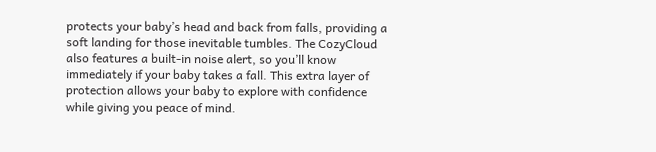protects your baby’s head and back from falls, providing a soft landing for those inevitable tumbles. The CozyCloud also features a built-in noise alert, so you’ll know immediately if your baby takes a fall. This extra layer of protection allows your baby to explore with confidence while giving you peace of mind.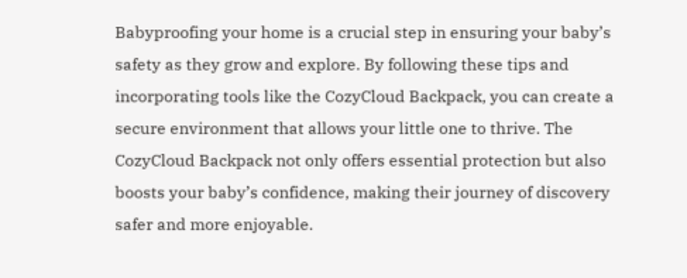Babyproofing your home is a crucial step in ensuring your baby’s safety as they grow and explore. By following these tips and incorporating tools like the CozyCloud Backpack, you can create a secure environment that allows your little one to thrive. The CozyCloud Backpack not only offers essential protection but also boosts your baby’s confidence, making their journey of discovery safer and more enjoyable.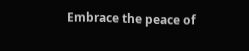Embrace the peace of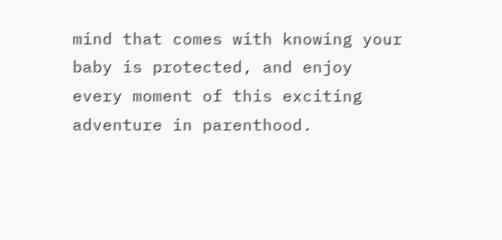mind that comes with knowing your baby is protected, and enjoy every moment of this exciting adventure in parenthood.